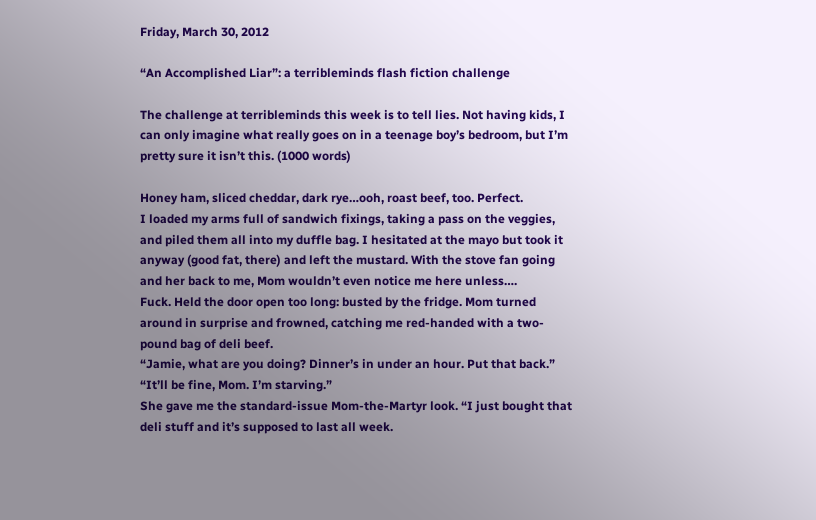Friday, March 30, 2012

“An Accomplished Liar”: a terribleminds flash fiction challenge

The challenge at terribleminds this week is to tell lies. Not having kids, I can only imagine what really goes on in a teenage boy’s bedroom, but I’m pretty sure it isn’t this. (1000 words)

Honey ham, sliced cheddar, dark rye…ooh, roast beef, too. Perfect.
I loaded my arms full of sandwich fixings, taking a pass on the veggies, and piled them all into my duffle bag. I hesitated at the mayo but took it anyway (good fat, there) and left the mustard. With the stove fan going and her back to me, Mom wouldn’t even notice me here unless….
Fuck. Held the door open too long: busted by the fridge. Mom turned around in surprise and frowned, catching me red-handed with a two-pound bag of deli beef.
“Jamie, what are you doing? Dinner’s in under an hour. Put that back.”
“It’ll be fine, Mom. I’m starving.”
She gave me the standard-issue Mom-the-Martyr look. “I just bought that deli stuff and it’s supposed to last all week.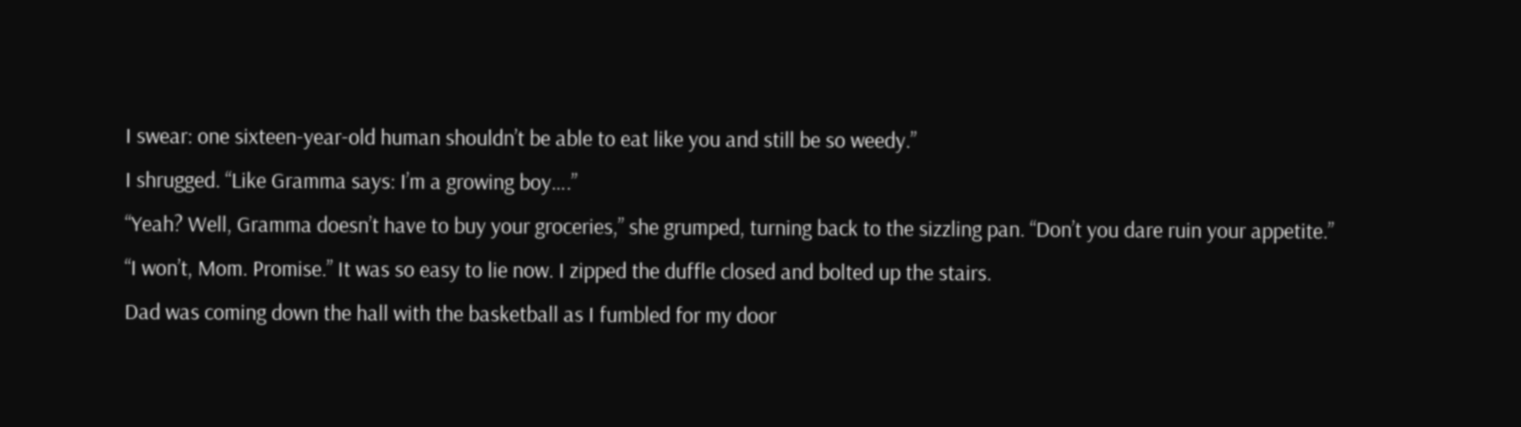I swear: one sixteen-year-old human shouldn’t be able to eat like you and still be so weedy.”
I shrugged. “Like Gramma says: I’m a growing boy….”
“Yeah? Well, Gramma doesn’t have to buy your groceries,” she grumped, turning back to the sizzling pan. “Don’t you dare ruin your appetite.”
“I won’t, Mom. Promise.” It was so easy to lie now. I zipped the duffle closed and bolted up the stairs.
Dad was coming down the hall with the basketball as I fumbled for my door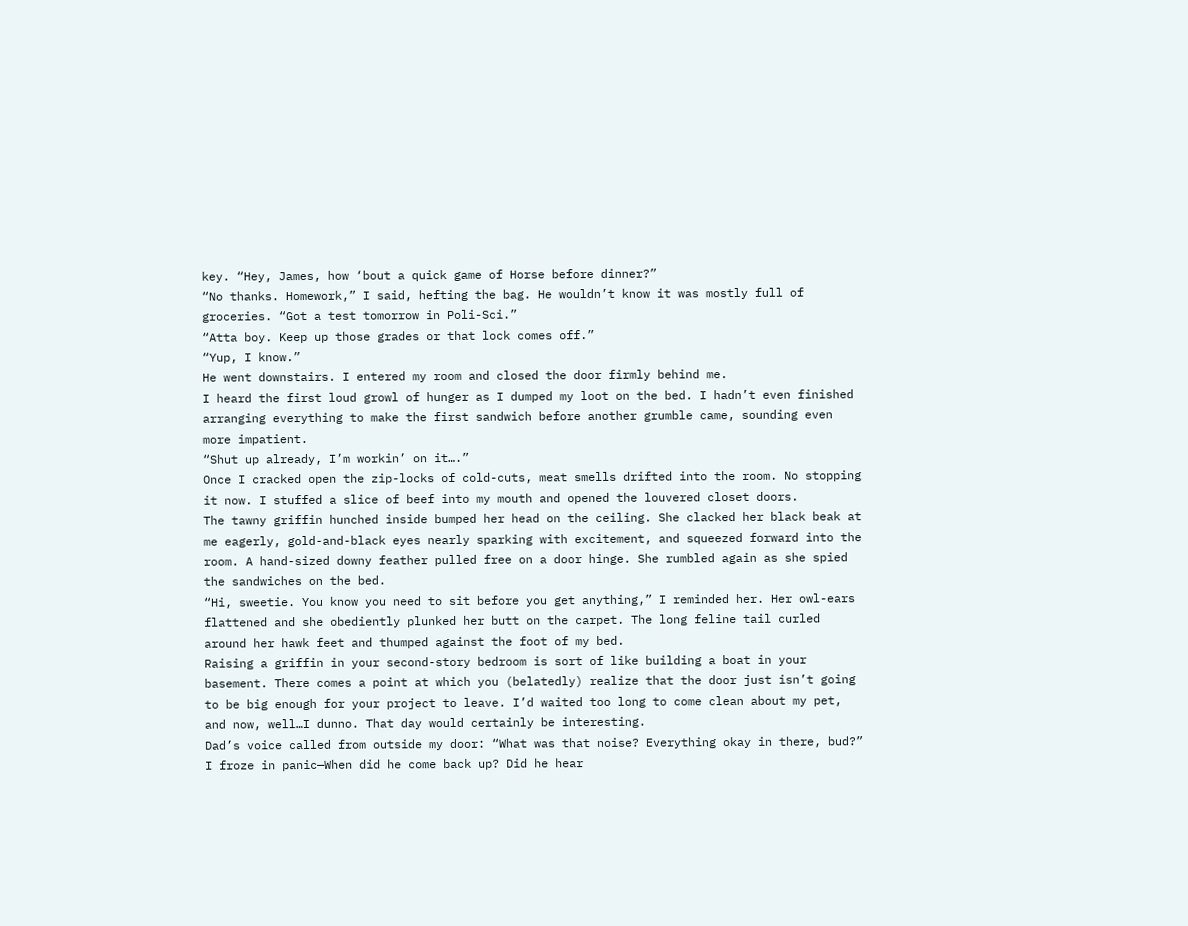key. “Hey, James, how ‘bout a quick game of Horse before dinner?”
“No thanks. Homework,” I said, hefting the bag. He wouldn’t know it was mostly full of groceries. “Got a test tomorrow in Poli-Sci.”
“Atta boy. Keep up those grades or that lock comes off.”
“Yup, I know.”
He went downstairs. I entered my room and closed the door firmly behind me.
I heard the first loud growl of hunger as I dumped my loot on the bed. I hadn’t even finished arranging everything to make the first sandwich before another grumble came, sounding even more impatient.
“Shut up already, I’m workin’ on it….”
Once I cracked open the zip-locks of cold-cuts, meat smells drifted into the room. No stopping it now. I stuffed a slice of beef into my mouth and opened the louvered closet doors.
The tawny griffin hunched inside bumped her head on the ceiling. She clacked her black beak at me eagerly, gold-and-black eyes nearly sparking with excitement, and squeezed forward into the room. A hand-sized downy feather pulled free on a door hinge. She rumbled again as she spied the sandwiches on the bed.
“Hi, sweetie. You know you need to sit before you get anything,” I reminded her. Her owl-ears flattened and she obediently plunked her butt on the carpet. The long feline tail curled around her hawk feet and thumped against the foot of my bed.
Raising a griffin in your second-story bedroom is sort of like building a boat in your basement. There comes a point at which you (belatedly) realize that the door just isn’t going to be big enough for your project to leave. I’d waited too long to come clean about my pet, and now, well…I dunno. That day would certainly be interesting.
Dad’s voice called from outside my door: “What was that noise? Everything okay in there, bud?”
I froze in panic—When did he come back up? Did he hear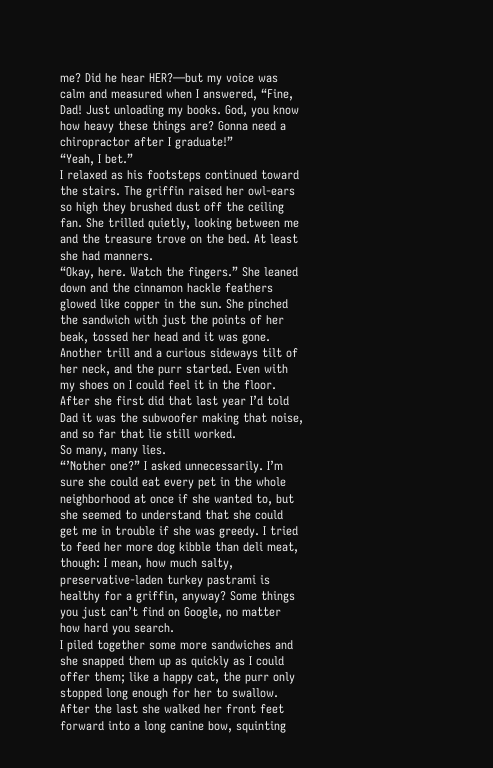me? Did he hear HER?—but my voice was calm and measured when I answered, “Fine, Dad! Just unloading my books. God, you know how heavy these things are? Gonna need a chiropractor after I graduate!”
“Yeah, I bet.”
I relaxed as his footsteps continued toward the stairs. The griffin raised her owl-ears so high they brushed dust off the ceiling fan. She trilled quietly, looking between me and the treasure trove on the bed. At least she had manners.
“Okay, here. Watch the fingers.” She leaned down and the cinnamon hackle feathers glowed like copper in the sun. She pinched the sandwich with just the points of her beak, tossed her head and it was gone. Another trill and a curious sideways tilt of her neck, and the purr started. Even with my shoes on I could feel it in the floor. After she first did that last year I’d told Dad it was the subwoofer making that noise, and so far that lie still worked.
So many, many lies.
“’Nother one?” I asked unnecessarily. I’m sure she could eat every pet in the whole neighborhood at once if she wanted to, but she seemed to understand that she could get me in trouble if she was greedy. I tried to feed her more dog kibble than deli meat, though: I mean, how much salty, preservative-laden turkey pastrami is healthy for a griffin, anyway? Some things you just can’t find on Google, no matter how hard you search.
I piled together some more sandwiches and she snapped them up as quickly as I could offer them; like a happy cat, the purr only stopped long enough for her to swallow. After the last she walked her front feet forward into a long canine bow, squinting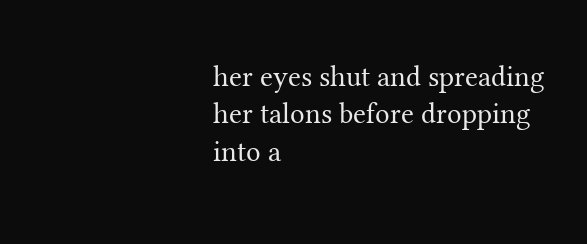her eyes shut and spreading her talons before dropping into a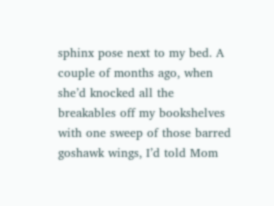sphinx pose next to my bed. A couple of months ago, when she’d knocked all the breakables off my bookshelves with one sweep of those barred goshawk wings, I’d told Mom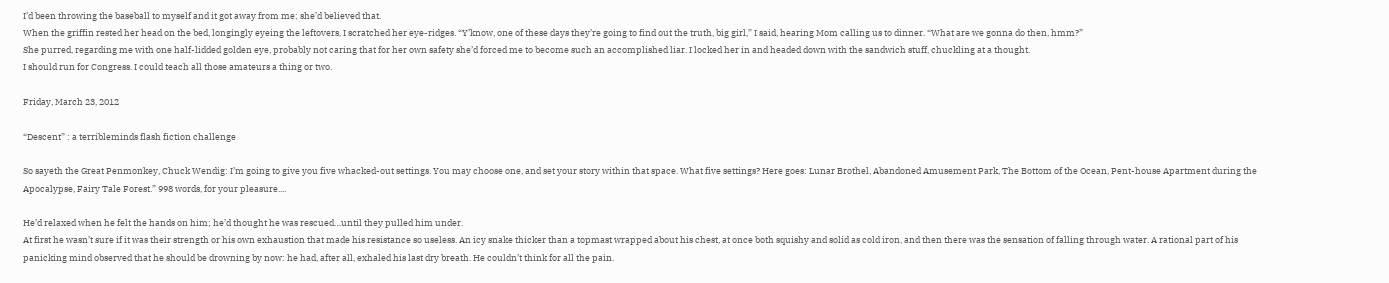I’d been throwing the baseball to myself and it got away from me; she’d believed that.
When the griffin rested her head on the bed, longingly eyeing the leftovers, I scratched her eye-ridges. “Y’know, one of these days they’re going to find out the truth, big girl,” I said, hearing Mom calling us to dinner. “What are we gonna do then, hmm?”
She purred, regarding me with one half-lidded golden eye, probably not caring that for her own safety she’d forced me to become such an accomplished liar. I locked her in and headed down with the sandwich stuff, chuckling at a thought.
I should run for Congress. I could teach all those amateurs a thing or two.

Friday, March 23, 2012

“Descent” : a terribleminds flash fiction challenge

So sayeth the Great Penmonkey, Chuck Wendig: I’m going to give you five whacked-out settings. You may choose one, and set your story within that space. What five settings? Here goes: Lunar Brothel, Abandoned Amusement Park, The Bottom of the Ocean, Pent-house Apartment during the Apocalypse, Fairy Tale Forest.” 998 words, for your pleasure....

He’d relaxed when he felt the hands on him; he’d thought he was rescued…until they pulled him under.
At first he wasn’t sure if it was their strength or his own exhaustion that made his resistance so useless. An icy snake thicker than a topmast wrapped about his chest, at once both squishy and solid as cold iron, and then there was the sensation of falling through water. A rational part of his panicking mind observed that he should be drowning by now: he had, after all, exhaled his last dry breath. He couldn’t think for all the pain.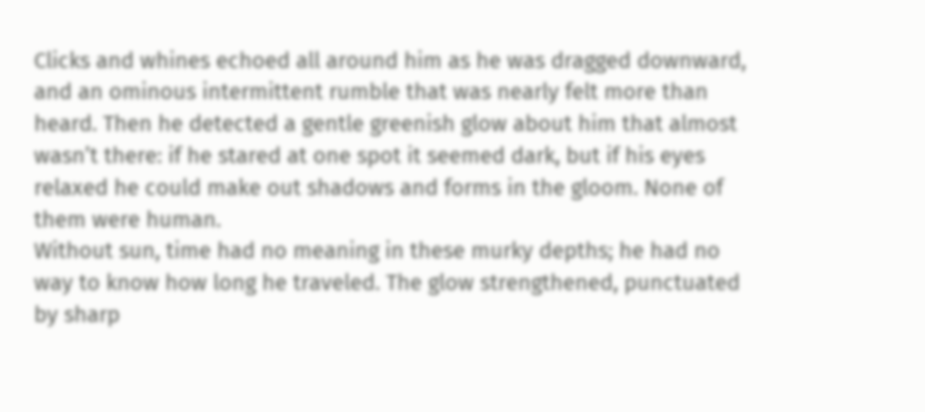Clicks and whines echoed all around him as he was dragged downward, and an ominous intermittent rumble that was nearly felt more than heard. Then he detected a gentle greenish glow about him that almost wasn’t there: if he stared at one spot it seemed dark, but if his eyes relaxed he could make out shadows and forms in the gloom. None of them were human.
Without sun, time had no meaning in these murky depths; he had no way to know how long he traveled. The glow strengthened, punctuated by sharp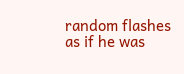random flashes as if he was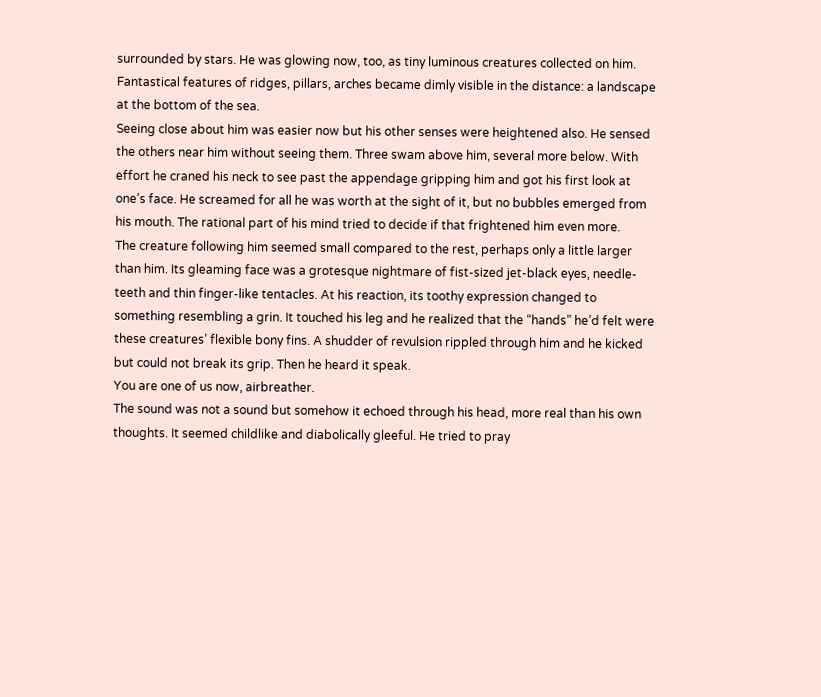surrounded by stars. He was glowing now, too, as tiny luminous creatures collected on him. Fantastical features of ridges, pillars, arches became dimly visible in the distance: a landscape at the bottom of the sea.
Seeing close about him was easier now but his other senses were heightened also. He sensed the others near him without seeing them. Three swam above him, several more below. With effort he craned his neck to see past the appendage gripping him and got his first look at one’s face. He screamed for all he was worth at the sight of it, but no bubbles emerged from his mouth. The rational part of his mind tried to decide if that frightened him even more.
The creature following him seemed small compared to the rest, perhaps only a little larger than him. Its gleaming face was a grotesque nightmare of fist-sized jet-black eyes, needle-teeth and thin finger-like tentacles. At his reaction, its toothy expression changed to something resembling a grin. It touched his leg and he realized that the “hands” he’d felt were these creatures’ flexible bony fins. A shudder of revulsion rippled through him and he kicked but could not break its grip. Then he heard it speak.
You are one of us now, airbreather.
The sound was not a sound but somehow it echoed through his head, more real than his own thoughts. It seemed childlike and diabolically gleeful. He tried to pray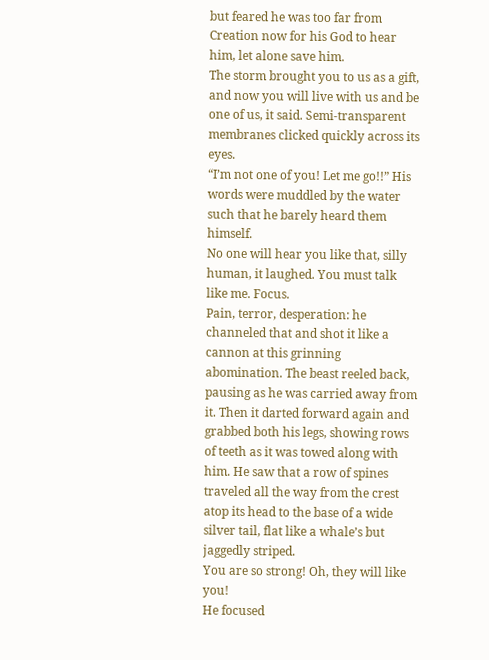but feared he was too far from Creation now for his God to hear him, let alone save him.
The storm brought you to us as a gift, and now you will live with us and be one of us, it said. Semi-transparent membranes clicked quickly across its eyes.
“I’m not one of you! Let me go!!” His words were muddled by the water such that he barely heard them himself.
No one will hear you like that, silly human, it laughed. You must talk like me. Focus.
Pain, terror, desperation: he channeled that and shot it like a cannon at this grinning abomination. The beast reeled back, pausing as he was carried away from it. Then it darted forward again and grabbed both his legs, showing rows of teeth as it was towed along with him. He saw that a row of spines traveled all the way from the crest atop its head to the base of a wide silver tail, flat like a whale’s but jaggedly striped.
You are so strong! Oh, they will like you!
He focused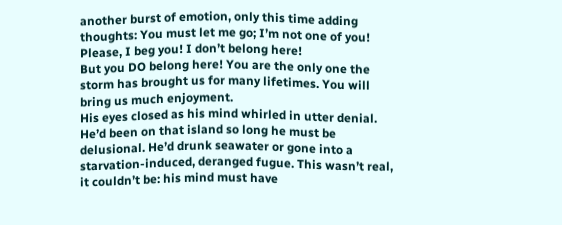another burst of emotion, only this time adding thoughts: You must let me go; I’m not one of you! Please, I beg you! I don’t belong here!
But you DO belong here! You are the only one the storm has brought us for many lifetimes. You will bring us much enjoyment.
His eyes closed as his mind whirled in utter denial. He’d been on that island so long he must be delusional. He’d drunk seawater or gone into a starvation-induced, deranged fugue. This wasn’t real, it couldn’t be: his mind must have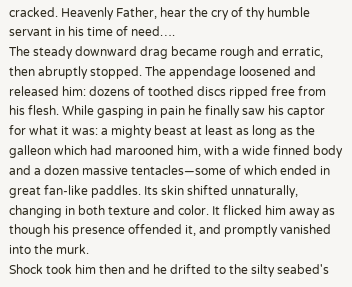cracked. Heavenly Father, hear the cry of thy humble servant in his time of need….
The steady downward drag became rough and erratic, then abruptly stopped. The appendage loosened and released him: dozens of toothed discs ripped free from his flesh. While gasping in pain he finally saw his captor for what it was: a mighty beast at least as long as the galleon which had marooned him, with a wide finned body and a dozen massive tentacles—some of which ended in great fan-like paddles. Its skin shifted unnaturally, changing in both texture and color. It flicked him away as though his presence offended it, and promptly vanished into the murk.
Shock took him then and he drifted to the silty seabed's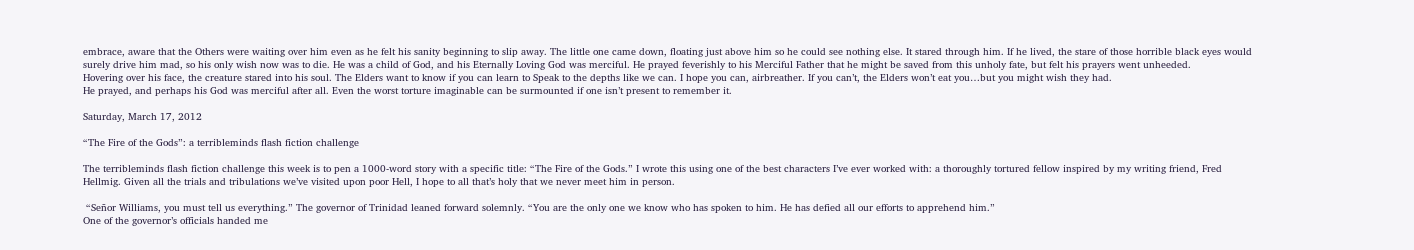embrace, aware that the Others were waiting over him even as he felt his sanity beginning to slip away. The little one came down, floating just above him so he could see nothing else. It stared through him. If he lived, the stare of those horrible black eyes would surely drive him mad, so his only wish now was to die. He was a child of God, and his Eternally Loving God was merciful. He prayed feverishly to his Merciful Father that he might be saved from this unholy fate, but felt his prayers went unheeded.
Hovering over his face, the creature stared into his soul. The Elders want to know if you can learn to Speak to the depths like we can. I hope you can, airbreather. If you can’t, the Elders won’t eat you…but you might wish they had.
He prayed, and perhaps his God was merciful after all. Even the worst torture imaginable can be surmounted if one isn’t present to remember it.

Saturday, March 17, 2012

“The Fire of the Gods”: a terribleminds flash fiction challenge

The terribleminds flash fiction challenge this week is to pen a 1000-word story with a specific title: “The Fire of the Gods.” I wrote this using one of the best characters I’ve ever worked with: a thoroughly tortured fellow inspired by my writing friend, Fred Hellmig. Given all the trials and tribulations we’ve visited upon poor Hell, I hope to all that’s holy that we never meet him in person.

 “Señor Williams, you must tell us everything.” The governor of Trinidad leaned forward solemnly. “You are the only one we know who has spoken to him. He has defied all our efforts to apprehend him.”
One of the governor’s officials handed me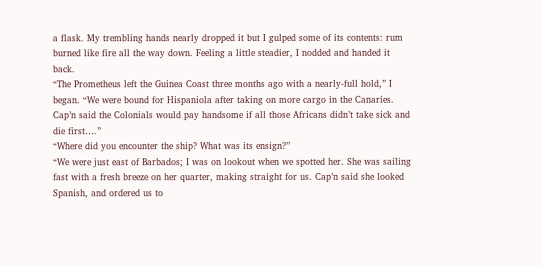a flask. My trembling hands nearly dropped it but I gulped some of its contents: rum burned like fire all the way down. Feeling a little steadier, I nodded and handed it back.
“The Prometheus left the Guinea Coast three months ago with a nearly-full hold,” I began. “We were bound for Hispaniola after taking on more cargo in the Canaries. Cap’n said the Colonials would pay handsome if all those Africans didn’t take sick and die first….”
“Where did you encounter the ship? What was its ensign?”
“We were just east of Barbados; I was on lookout when we spotted her. She was sailing fast with a fresh breeze on her quarter, making straight for us. Cap’n said she looked Spanish, and ordered us to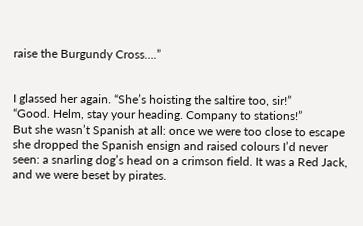raise the Burgundy Cross….”


I glassed her again. “She’s hoisting the saltire too, sir!”
“Good. Helm, stay your heading. Company to stations!”
But she wasn’t Spanish at all: once we were too close to escape she dropped the Spanish ensign and raised colours I’d never seen: a snarling dog’s head on a crimson field. It was a Red Jack, and we were beset by pirates.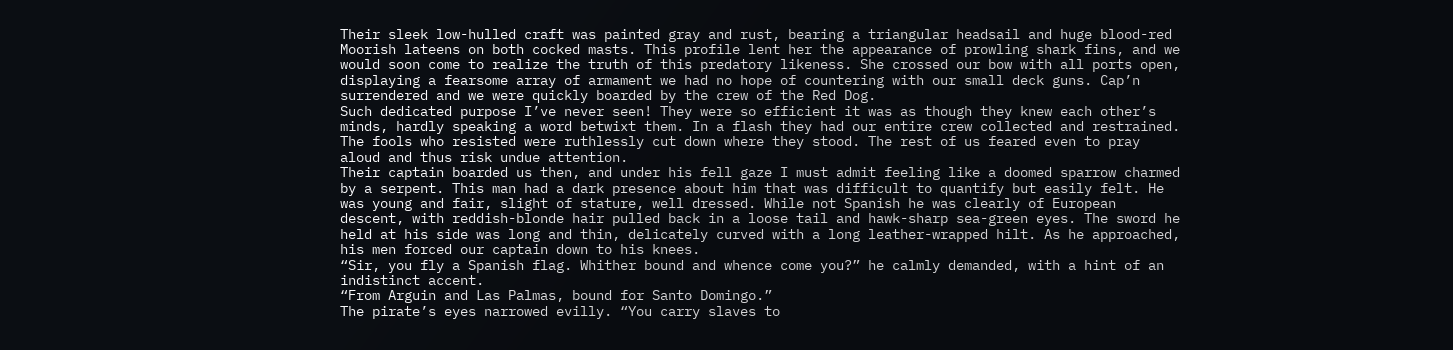Their sleek low-hulled craft was painted gray and rust, bearing a triangular headsail and huge blood-red Moorish lateens on both cocked masts. This profile lent her the appearance of prowling shark fins, and we would soon come to realize the truth of this predatory likeness. She crossed our bow with all ports open, displaying a fearsome array of armament we had no hope of countering with our small deck guns. Cap’n surrendered and we were quickly boarded by the crew of the Red Dog.
Such dedicated purpose I’ve never seen! They were so efficient it was as though they knew each other’s minds, hardly speaking a word betwixt them. In a flash they had our entire crew collected and restrained. The fools who resisted were ruthlessly cut down where they stood. The rest of us feared even to pray aloud and thus risk undue attention.
Their captain boarded us then, and under his fell gaze I must admit feeling like a doomed sparrow charmed by a serpent. This man had a dark presence about him that was difficult to quantify but easily felt. He was young and fair, slight of stature, well dressed. While not Spanish he was clearly of European descent, with reddish-blonde hair pulled back in a loose tail and hawk-sharp sea-green eyes. The sword he held at his side was long and thin, delicately curved with a long leather-wrapped hilt. As he approached, his men forced our captain down to his knees.
“Sir, you fly a Spanish flag. Whither bound and whence come you?” he calmly demanded, with a hint of an indistinct accent.
“From Arguin and Las Palmas, bound for Santo Domingo.”
The pirate’s eyes narrowed evilly. “You carry slaves to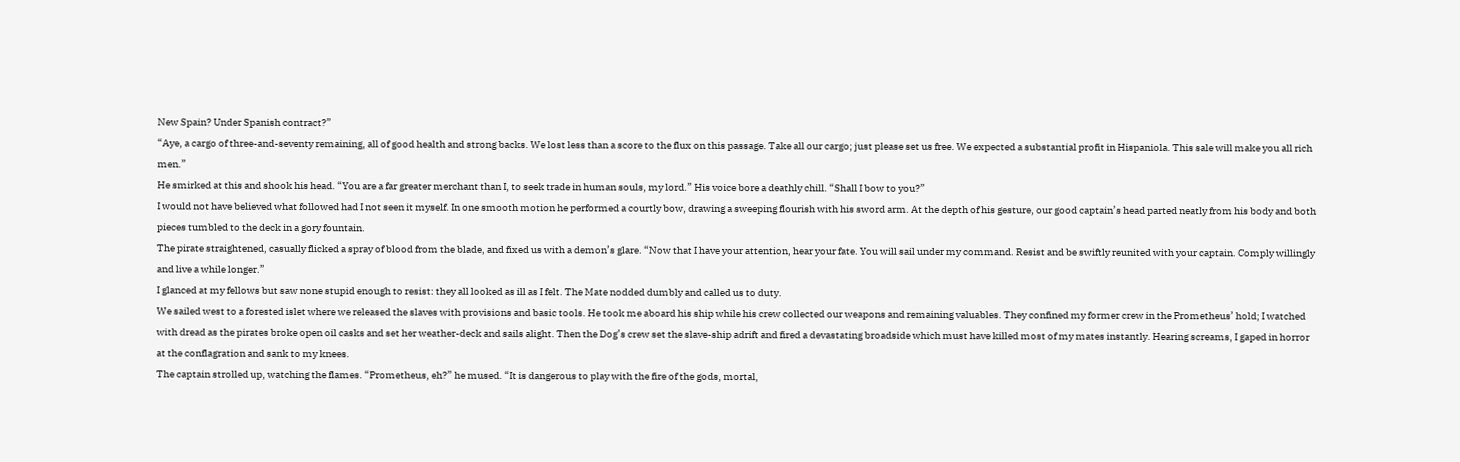New Spain? Under Spanish contract?”
“Aye, a cargo of three-and-seventy remaining, all of good health and strong backs. We lost less than a score to the flux on this passage. Take all our cargo; just please set us free. We expected a substantial profit in Hispaniola. This sale will make you all rich men.”
He smirked at this and shook his head. “You are a far greater merchant than I, to seek trade in human souls, my lord.” His voice bore a deathly chill. “Shall I bow to you?”
I would not have believed what followed had I not seen it myself. In one smooth motion he performed a courtly bow, drawing a sweeping flourish with his sword arm. At the depth of his gesture, our good captain’s head parted neatly from his body and both pieces tumbled to the deck in a gory fountain.
The pirate straightened, casually flicked a spray of blood from the blade, and fixed us with a demon’s glare. “Now that I have your attention, hear your fate. You will sail under my command. Resist and be swiftly reunited with your captain. Comply willingly and live a while longer.”
I glanced at my fellows but saw none stupid enough to resist: they all looked as ill as I felt. The Mate nodded dumbly and called us to duty.
We sailed west to a forested islet where we released the slaves with provisions and basic tools. He took me aboard his ship while his crew collected our weapons and remaining valuables. They confined my former crew in the Prometheus’ hold; I watched with dread as the pirates broke open oil casks and set her weather-deck and sails alight. Then the Dog’s crew set the slave-ship adrift and fired a devastating broadside which must have killed most of my mates instantly. Hearing screams, I gaped in horror at the conflagration and sank to my knees.
The captain strolled up, watching the flames. “Prometheus, eh?” he mused. “It is dangerous to play with the fire of the gods, mortal,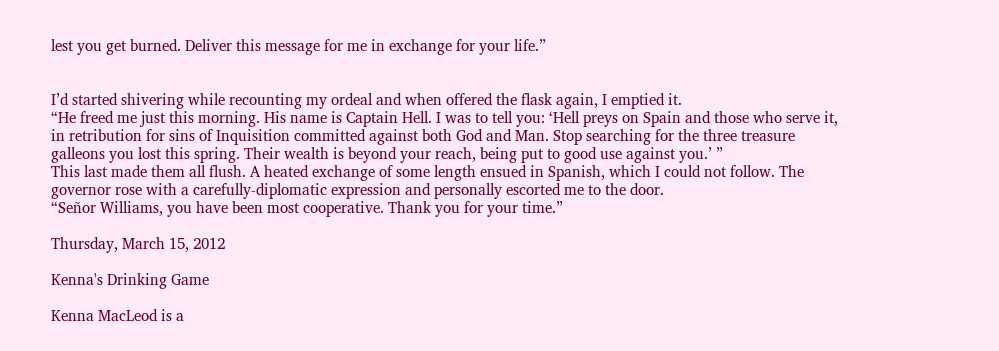lest you get burned. Deliver this message for me in exchange for your life.”


I’d started shivering while recounting my ordeal and when offered the flask again, I emptied it.
“He freed me just this morning. His name is Captain Hell. I was to tell you: ‘Hell preys on Spain and those who serve it, in retribution for sins of Inquisition committed against both God and Man. Stop searching for the three treasure galleons you lost this spring. Their wealth is beyond your reach, being put to good use against you.’ ”
This last made them all flush. A heated exchange of some length ensued in Spanish, which I could not follow. The governor rose with a carefully-diplomatic expression and personally escorted me to the door.
“Señor Williams, you have been most cooperative. Thank you for your time.”

Thursday, March 15, 2012

Kenna's Drinking Game

Kenna MacLeod is a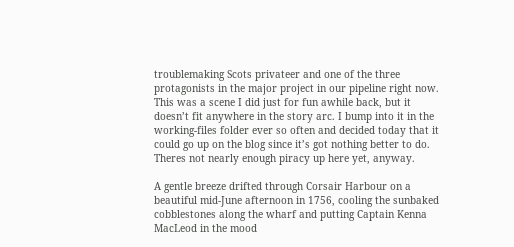troublemaking Scots privateer and one of the three protagonists in the major project in our pipeline right now. This was a scene I did just for fun awhile back, but it doesn’t fit anywhere in the story arc. I bump into it in the working-files folder ever so often and decided today that it could go up on the blog since it’s got nothing better to do. Theres not nearly enough piracy up here yet, anyway.

A gentle breeze drifted through Corsair Harbour on a beautiful mid-June afternoon in 1756, cooling the sunbaked cobblestones along the wharf and putting Captain Kenna MacLeod in the mood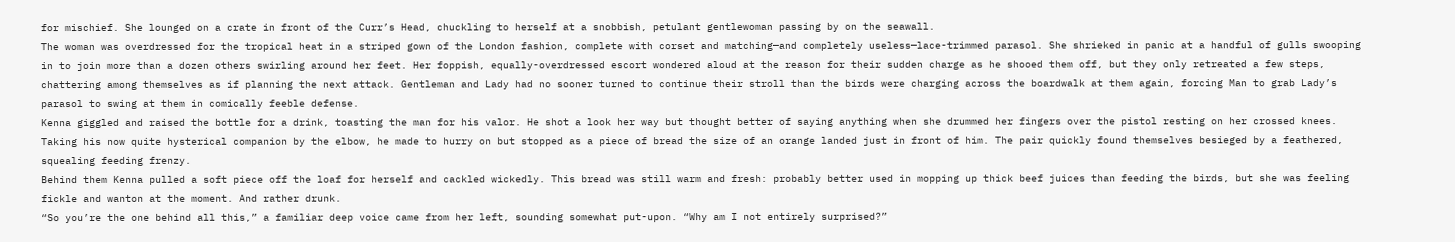for mischief. She lounged on a crate in front of the Curr’s Head, chuckling to herself at a snobbish, petulant gentlewoman passing by on the seawall.
The woman was overdressed for the tropical heat in a striped gown of the London fashion, complete with corset and matching—and completely useless—lace-trimmed parasol. She shrieked in panic at a handful of gulls swooping in to join more than a dozen others swirling around her feet. Her foppish, equally-overdressed escort wondered aloud at the reason for their sudden charge as he shooed them off, but they only retreated a few steps, chattering among themselves as if planning the next attack. Gentleman and Lady had no sooner turned to continue their stroll than the birds were charging across the boardwalk at them again, forcing Man to grab Lady’s parasol to swing at them in comically feeble defense.
Kenna giggled and raised the bottle for a drink, toasting the man for his valor. He shot a look her way but thought better of saying anything when she drummed her fingers over the pistol resting on her crossed knees. Taking his now quite hysterical companion by the elbow, he made to hurry on but stopped as a piece of bread the size of an orange landed just in front of him. The pair quickly found themselves besieged by a feathered, squealing feeding frenzy.
Behind them Kenna pulled a soft piece off the loaf for herself and cackled wickedly. This bread was still warm and fresh: probably better used in mopping up thick beef juices than feeding the birds, but she was feeling fickle and wanton at the moment. And rather drunk.
“So you’re the one behind all this,” a familiar deep voice came from her left, sounding somewhat put-upon. “Why am I not entirely surprised?”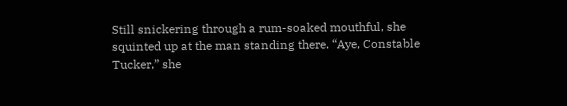Still snickering through a rum-soaked mouthful, she squinted up at the man standing there. “Aye, Constable Tucker,” she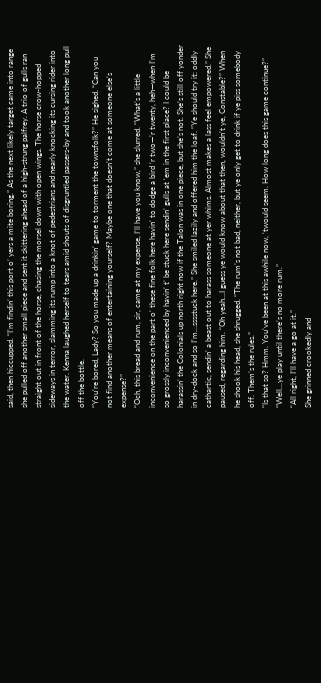said, then hiccupped. “I’m findin’ this port o’ yers a mite boring.” As the next likely target came into range she pulled off another small piece and sent it skittering ahead of a high-strung palfrey. A trio of gulls ran straight out in front of the horse, chasing the morsel down with open wings. The horse crow-hopped sideways in terror, slamming its rump into a knot of pedestrians and nearly knocking its cursing rider into the water. Kenna laughed herself to tears amid shouts of disgruntled passers-by and took another long pull off the bottle.
“You’re bored, Lady? So you made up a drinkin’ game to torment the townsfolk?” He sighed. “Can you not find another means of entertaining yourself? Maybe one that doesn’t come at someone else’s expense?”
“Och, this bread and rum, sir, came at my expense, I’ll have you know,” she slurred. “What’s a little inconvenience on the part o’ these fine folk here havin’ to dodge a bird ‘r two—’r twenty, heh—when I’m so grossly inconvenienced by havin’ t’ be stuck here sendin’ gulls at ‘em in the first place? I could be harassin’ the Colonials up north right now if the Talon was in one piece, but she’s not. She’s still off yonder in dry-dock and so I’m…sssstuck here.” She smiled lazily and offered him the loaf. “Ye should try it: oddly cathartic, sendin’ a beast out to harass someone at yer whims. Almost makes a lass feel empowered.” She paused, regarding him. “Oh yeah…I guess ye would know about that then, wouldn’t ye, Constable?” When he shook his head, she shrugged. “The rum’s not bad, neither, but ye only get to drink if ye piss somebody off. Them’s the rules.”
“Is that so? Hmm. You’ve been at this awhile now, ‘twould seem. How long does this game continue?”
“Well…ye play until there’s no more rum.”
“All right, I’ll have a go at it.”
She grinned crookedly and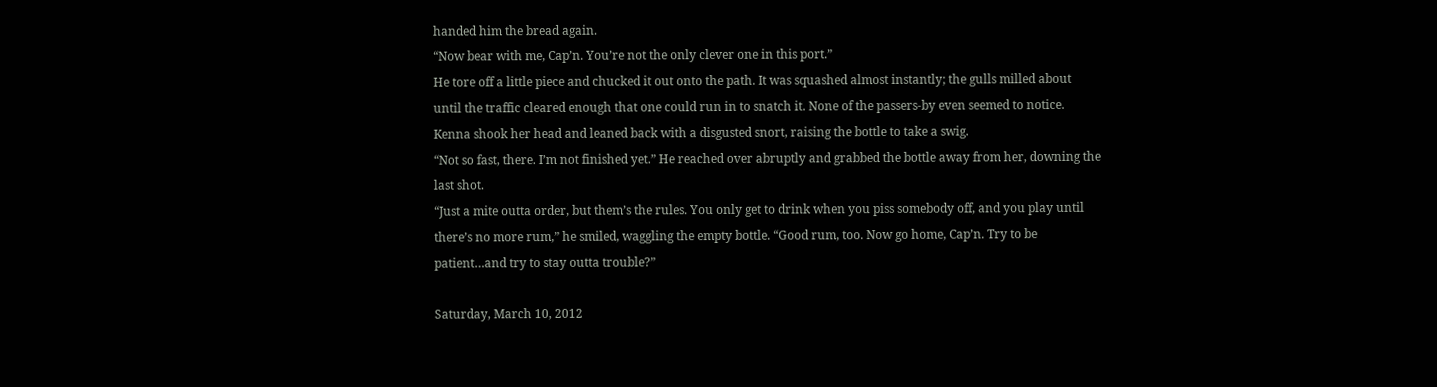handed him the bread again.
“Now bear with me, Cap’n. You’re not the only clever one in this port.”
He tore off a little piece and chucked it out onto the path. It was squashed almost instantly; the gulls milled about until the traffic cleared enough that one could run in to snatch it. None of the passers-by even seemed to notice. Kenna shook her head and leaned back with a disgusted snort, raising the bottle to take a swig.
“Not so fast, there. I’m not finished yet.” He reached over abruptly and grabbed the bottle away from her, downing the last shot.
“Just a mite outta order, but them’s the rules. You only get to drink when you piss somebody off, and you play until there’s no more rum,” he smiled, waggling the empty bottle. “Good rum, too. Now go home, Cap’n. Try to be patient…and try to stay outta trouble?”

Saturday, March 10, 2012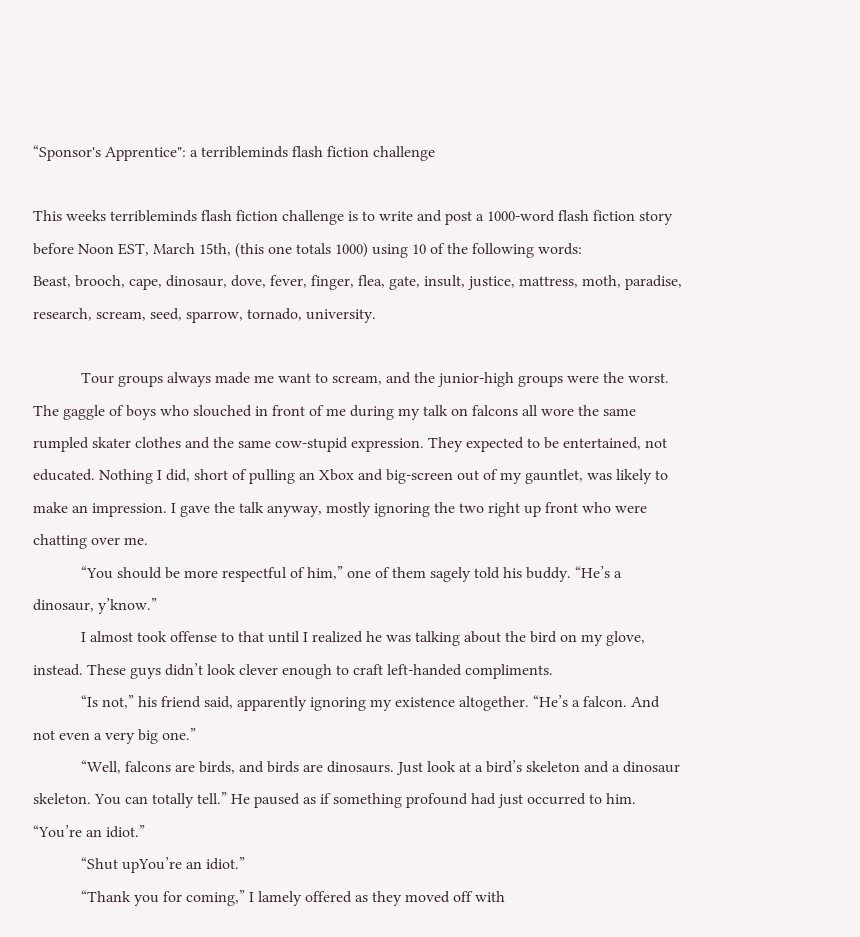“Sponsor's Apprentice": a terribleminds flash fiction challenge

This weeks terribleminds flash fiction challenge is to write and post a 1000-word flash fiction story before Noon EST, March 15th, (this one totals 1000) using 10 of the following words:
Beast, brooch, cape, dinosaur, dove, fever, finger, flea, gate, insult, justice, mattress, moth, paradise, research, scream, seed, sparrow, tornado, university.

            Tour groups always made me want to scream, and the junior-high groups were the worst. The gaggle of boys who slouched in front of me during my talk on falcons all wore the same rumpled skater clothes and the same cow-stupid expression. They expected to be entertained, not educated. Nothing I did, short of pulling an Xbox and big-screen out of my gauntlet, was likely to make an impression. I gave the talk anyway, mostly ignoring the two right up front who were chatting over me.
            “You should be more respectful of him,” one of them sagely told his buddy. “He’s a dinosaur, y’know.”
            I almost took offense to that until I realized he was talking about the bird on my glove, instead. These guys didn’t look clever enough to craft left-handed compliments.
            “Is not,” his friend said, apparently ignoring my existence altogether. “He’s a falcon. And not even a very big one.”
            “Well, falcons are birds, and birds are dinosaurs. Just look at a bird’s skeleton and a dinosaur skeleton. You can totally tell.” He paused as if something profound had just occurred to him. “You’re an idiot.”
            “Shut upYou’re an idiot.”
            “Thank you for coming,” I lamely offered as they moved off with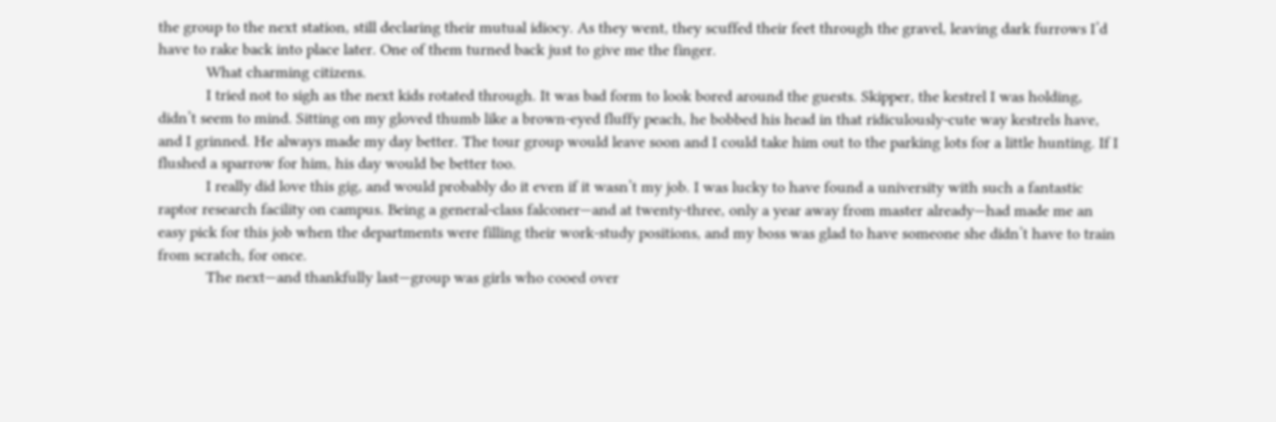the group to the next station, still declaring their mutual idiocy. As they went, they scuffed their feet through the gravel, leaving dark furrows I’d have to rake back into place later. One of them turned back just to give me the finger.
            What charming citizens.
            I tried not to sigh as the next kids rotated through. It was bad form to look bored around the guests. Skipper, the kestrel I was holding, didn’t seem to mind. Sitting on my gloved thumb like a brown-eyed fluffy peach, he bobbed his head in that ridiculously-cute way kestrels have, and I grinned. He always made my day better. The tour group would leave soon and I could take him out to the parking lots for a little hunting. If I flushed a sparrow for him, his day would be better too.
            I really did love this gig, and would probably do it even if it wasn’t my job. I was lucky to have found a university with such a fantastic raptor research facility on campus. Being a general-class falconer—and at twenty-three, only a year away from master already—had made me an easy pick for this job when the departments were filling their work-study positions, and my boss was glad to have someone she didn’t have to train from scratch, for once.
            The next—and thankfully last—group was girls who cooed over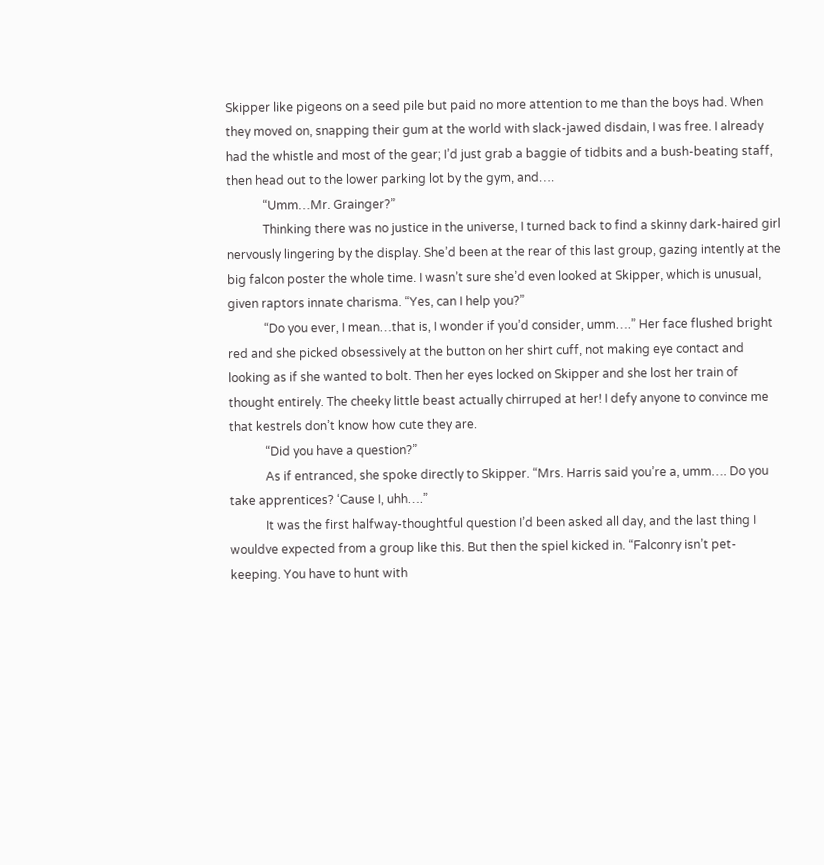Skipper like pigeons on a seed pile but paid no more attention to me than the boys had. When they moved on, snapping their gum at the world with slack-jawed disdain, I was free. I already had the whistle and most of the gear; I’d just grab a baggie of tidbits and a bush-beating staff, then head out to the lower parking lot by the gym, and….
            “Umm…Mr. Grainger?”
            Thinking there was no justice in the universe, I turned back to find a skinny dark-haired girl nervously lingering by the display. She’d been at the rear of this last group, gazing intently at the big falcon poster the whole time. I wasn’t sure she’d even looked at Skipper, which is unusual, given raptors innate charisma. “Yes, can I help you?”
            “Do you ever, I mean…that is, I wonder if you’d consider, umm….” Her face flushed bright red and she picked obsessively at the button on her shirt cuff, not making eye contact and looking as if she wanted to bolt. Then her eyes locked on Skipper and she lost her train of thought entirely. The cheeky little beast actually chirruped at her! I defy anyone to convince me that kestrels don’t know how cute they are.
            “Did you have a question?”
            As if entranced, she spoke directly to Skipper. “Mrs. Harris said you’re a, umm…. Do you take apprentices? ‘Cause I, uhh….”
            It was the first halfway-thoughtful question I’d been asked all day, and the last thing I wouldve expected from a group like this. But then the spiel kicked in. “Falconry isn’t pet-keeping. You have to hunt with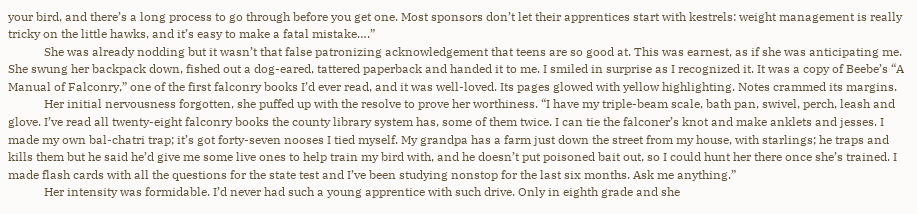your bird, and there’s a long process to go through before you get one. Most sponsors don’t let their apprentices start with kestrels: weight management is really tricky on the little hawks, and it’s easy to make a fatal mistake….”
            She was already nodding but it wasn’t that false patronizing acknowledgement that teens are so good at. This was earnest, as if she was anticipating me. She swung her backpack down, fished out a dog-eared, tattered paperback and handed it to me. I smiled in surprise as I recognized it. It was a copy of Beebe’s “A Manual of Falconry,” one of the first falconry books I’d ever read, and it was well-loved. Its pages glowed with yellow highlighting. Notes crammed its margins.
            Her initial nervousness forgotten, she puffed up with the resolve to prove her worthiness. “I have my triple-beam scale, bath pan, swivel, perch, leash and glove. I’ve read all twenty-eight falconry books the county library system has, some of them twice. I can tie the falconer’s knot and make anklets and jesses. I made my own bal-chatri trap; it’s got forty-seven nooses I tied myself. My grandpa has a farm just down the street from my house, with starlings; he traps and kills them but he said he’d give me some live ones to help train my bird with, and he doesn’t put poisoned bait out, so I could hunt her there once she’s trained. I made flash cards with all the questions for the state test and I’ve been studying nonstop for the last six months. Ask me anything.”
            Her intensity was formidable. I’d never had such a young apprentice with such drive. Only in eighth grade and she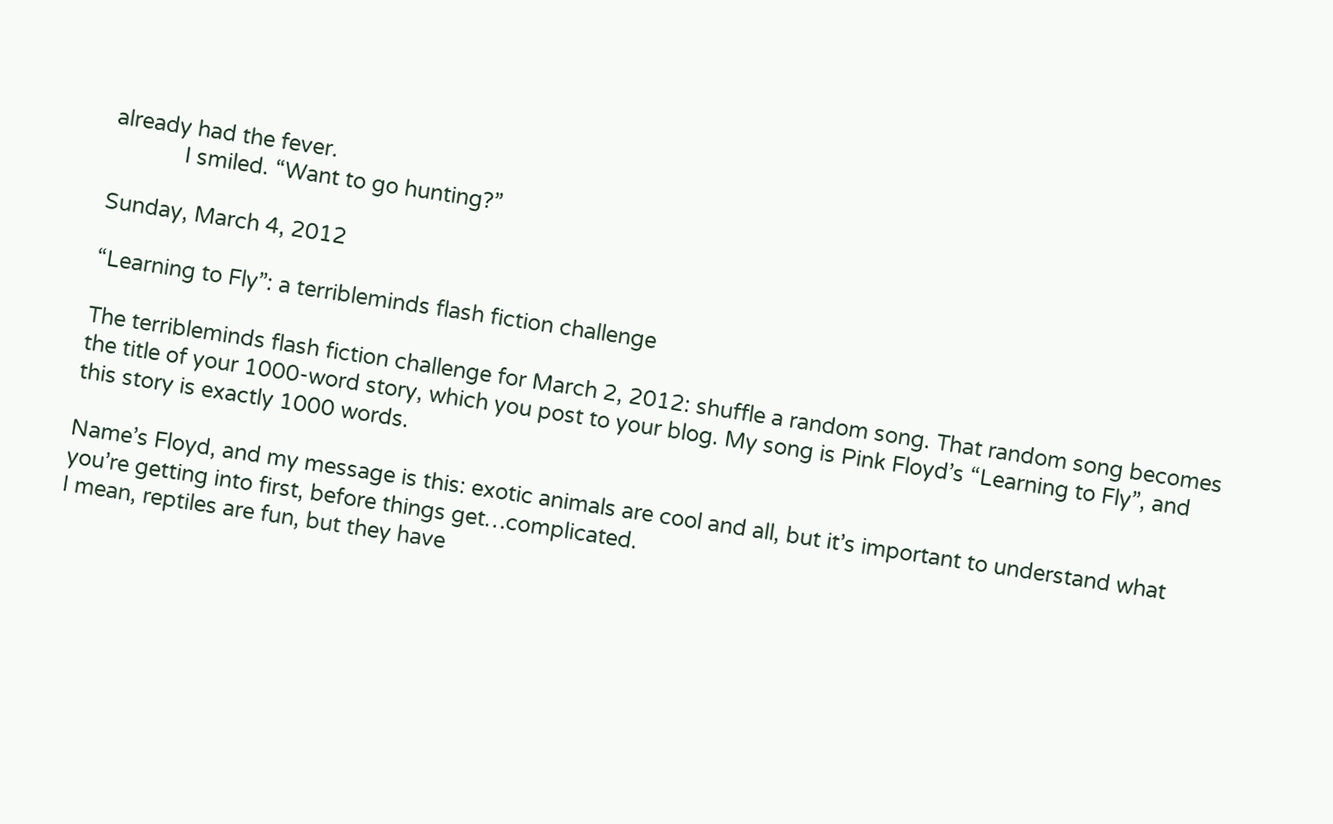already had the fever.
            I smiled. “Want to go hunting?”

Sunday, March 4, 2012

“Learning to Fly”: a terribleminds flash fiction challenge

The terribleminds flash fiction challenge for March 2, 2012: shuffle a random song. That random song becomes the title of your 1000-word story, which you post to your blog. My song is Pink Floyd’s “Learning to Fly”, and this story is exactly 1000 words.

Name’s Floyd, and my message is this: exotic animals are cool and all, but it’s important to understand what you’re getting into first, before things get…complicated.
I mean, reptiles are fun, but they have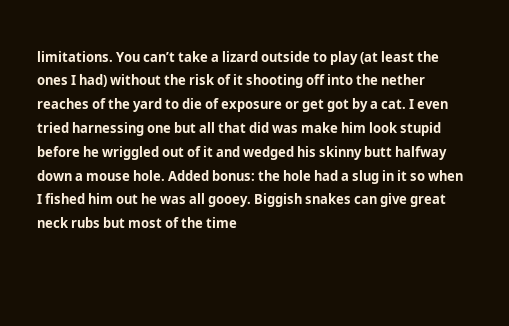limitations. You can’t take a lizard outside to play (at least the ones I had) without the risk of it shooting off into the nether reaches of the yard to die of exposure or get got by a cat. I even tried harnessing one but all that did was make him look stupid before he wriggled out of it and wedged his skinny butt halfway down a mouse hole. Added bonus: the hole had a slug in it so when I fished him out he was all gooey. Biggish snakes can give great neck rubs but most of the time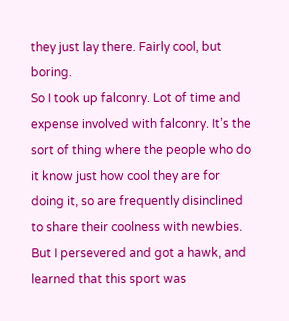they just lay there. Fairly cool, but boring.
So I took up falconry. Lot of time and expense involved with falconry. It’s the sort of thing where the people who do it know just how cool they are for doing it, so are frequently disinclined to share their coolness with newbies. But I persevered and got a hawk, and learned that this sport was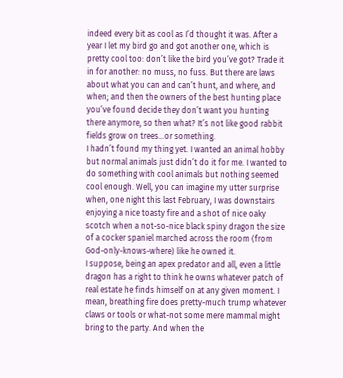indeed every bit as cool as I’d thought it was. After a year I let my bird go and got another one, which is pretty cool too: don’t like the bird you’ve got? Trade it in for another: no muss, no fuss. But there are laws about what you can and can’t hunt, and where, and when; and then the owners of the best hunting place you’ve found decide they don’t want you hunting there anymore, so then what? It’s not like good rabbit fields grow on trees…or something.
I hadn’t found my thing yet. I wanted an animal hobby but normal animals just didn’t do it for me. I wanted to do something with cool animals but nothing seemed cool enough. Well, you can imagine my utter surprise when, one night this last February, I was downstairs enjoying a nice toasty fire and a shot of nice oaky scotch when a not-so-nice black spiny dragon the size of a cocker spaniel marched across the room (from God-only-knows-where) like he owned it.
I suppose, being an apex predator and all, even a little dragon has a right to think he owns whatever patch of real estate he finds himself on at any given moment. I mean, breathing fire does pretty-much trump whatever claws or tools or what-not some mere mammal might bring to the party. And when the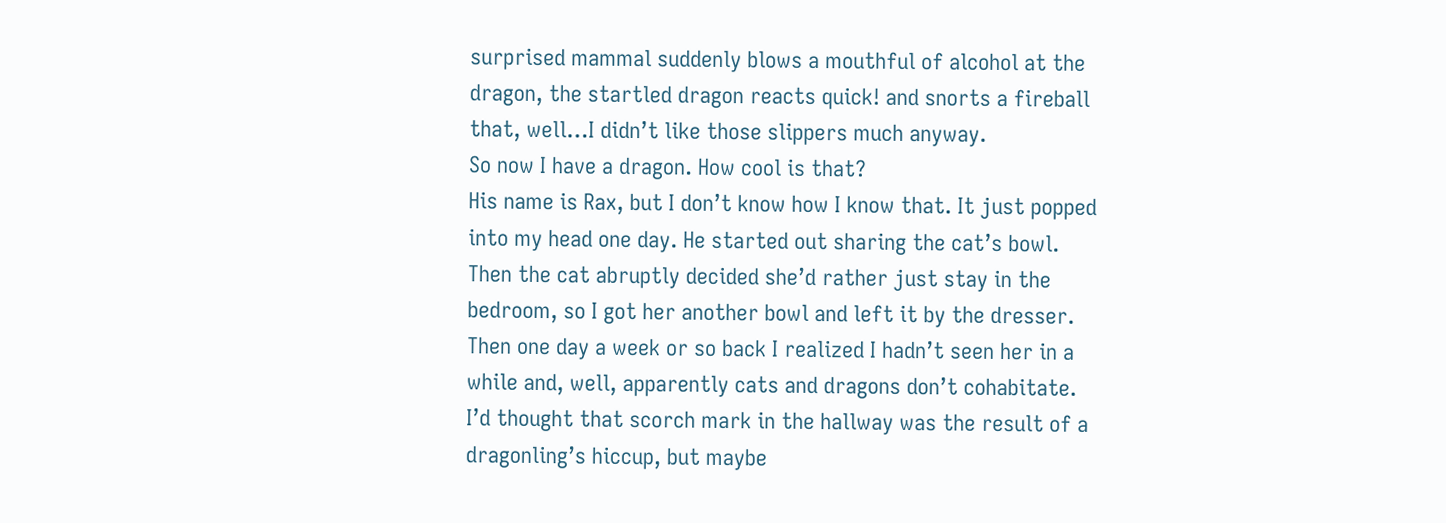surprised mammal suddenly blows a mouthful of alcohol at the dragon, the startled dragon reacts quick! and snorts a fireball that, well…I didn’t like those slippers much anyway.
So now I have a dragon. How cool is that?
His name is Rax, but I don’t know how I know that. It just popped into my head one day. He started out sharing the cat’s bowl. Then the cat abruptly decided she’d rather just stay in the bedroom, so I got her another bowl and left it by the dresser. Then one day a week or so back I realized I hadn’t seen her in a while and, well, apparently cats and dragons don’t cohabitate. I’d thought that scorch mark in the hallway was the result of a dragonling’s hiccup, but maybe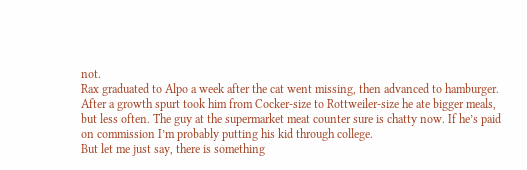not.
Rax graduated to Alpo a week after the cat went missing, then advanced to hamburger. After a growth spurt took him from Cocker-size to Rottweiler-size he ate bigger meals, but less often. The guy at the supermarket meat counter sure is chatty now. If he’s paid on commission I’m probably putting his kid through college.
But let me just say, there is something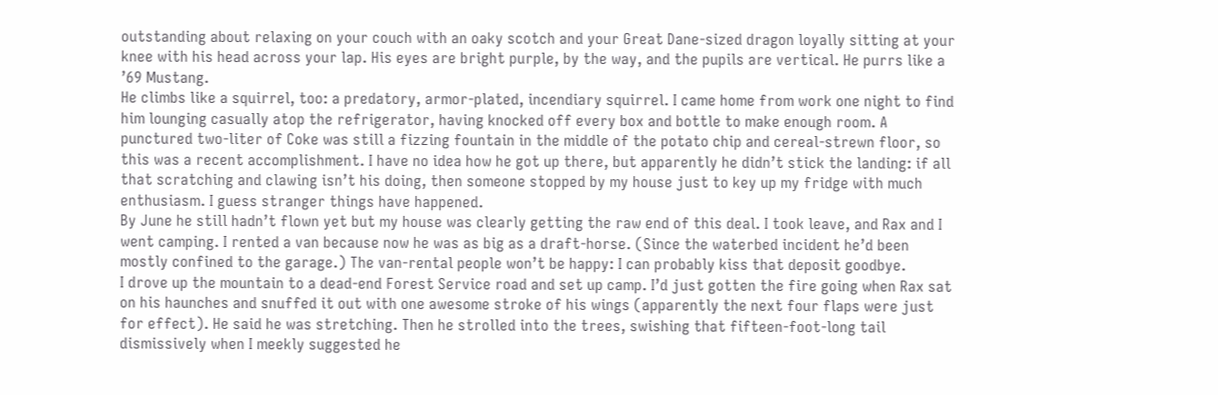outstanding about relaxing on your couch with an oaky scotch and your Great Dane-sized dragon loyally sitting at your knee with his head across your lap. His eyes are bright purple, by the way, and the pupils are vertical. He purrs like a ’69 Mustang.
He climbs like a squirrel, too: a predatory, armor-plated, incendiary squirrel. I came home from work one night to find him lounging casually atop the refrigerator, having knocked off every box and bottle to make enough room. A punctured two-liter of Coke was still a fizzing fountain in the middle of the potato chip and cereal-strewn floor, so this was a recent accomplishment. I have no idea how he got up there, but apparently he didn’t stick the landing: if all that scratching and clawing isn’t his doing, then someone stopped by my house just to key up my fridge with much enthusiasm. I guess stranger things have happened.
By June he still hadn’t flown yet but my house was clearly getting the raw end of this deal. I took leave, and Rax and I went camping. I rented a van because now he was as big as a draft-horse. (Since the waterbed incident he’d been mostly confined to the garage.) The van-rental people won’t be happy: I can probably kiss that deposit goodbye.
I drove up the mountain to a dead-end Forest Service road and set up camp. I’d just gotten the fire going when Rax sat on his haunches and snuffed it out with one awesome stroke of his wings (apparently the next four flaps were just for effect). He said he was stretching. Then he strolled into the trees, swishing that fifteen-foot-long tail dismissively when I meekly suggested he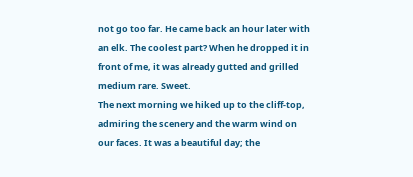not go too far. He came back an hour later with an elk. The coolest part? When he dropped it in front of me, it was already gutted and grilled medium rare. Sweet.
The next morning we hiked up to the cliff-top, admiring the scenery and the warm wind on our faces. It was a beautiful day; the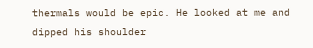thermals would be epic. He looked at me and dipped his shoulder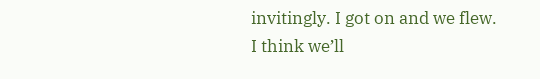invitingly. I got on and we flew.
I think we’ll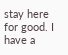stay here for good. I have a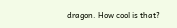dragon. How cool is that?